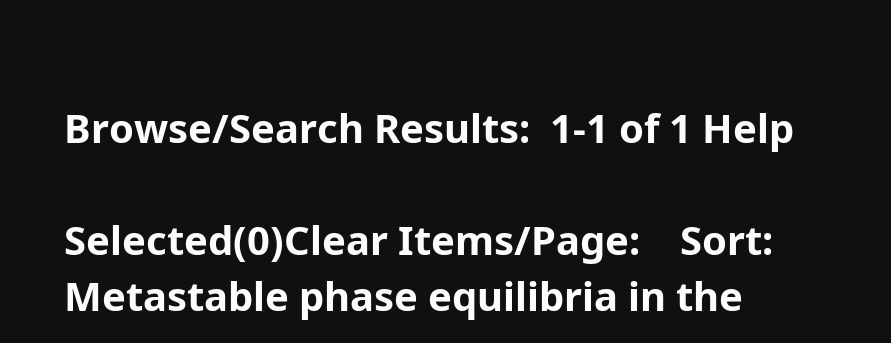Browse/Search Results:  1-1 of 1 Help

Selected(0)Clear Items/Page:    Sort:
Metastable phase equilibria in the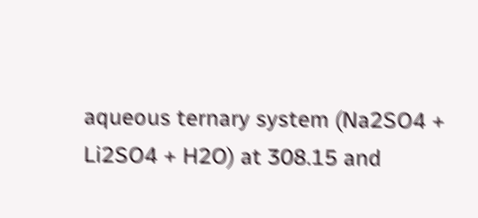aqueous ternary system (Na2SO4 + Li2SO4 + H2O) at 308.15 and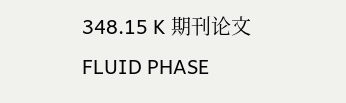348.15 K 期刊论文
FLUID PHASE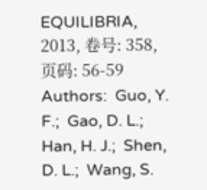EQUILIBRIA, 2013, 卷号: 358, 页码: 56-59
Authors:  Guo, Y. F.;  Gao, D. L.;  Han, H. J.;  Shen, D. L.;  Wang, S.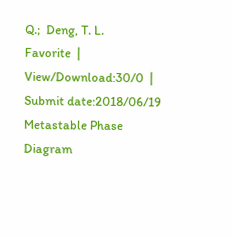Q.;  Deng, T. L.
Favorite  |  View/Download:30/0  |  Submit date:2018/06/19
Metastable Phase Diagram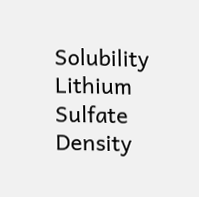Solubility  Lithium Sulfate  Density